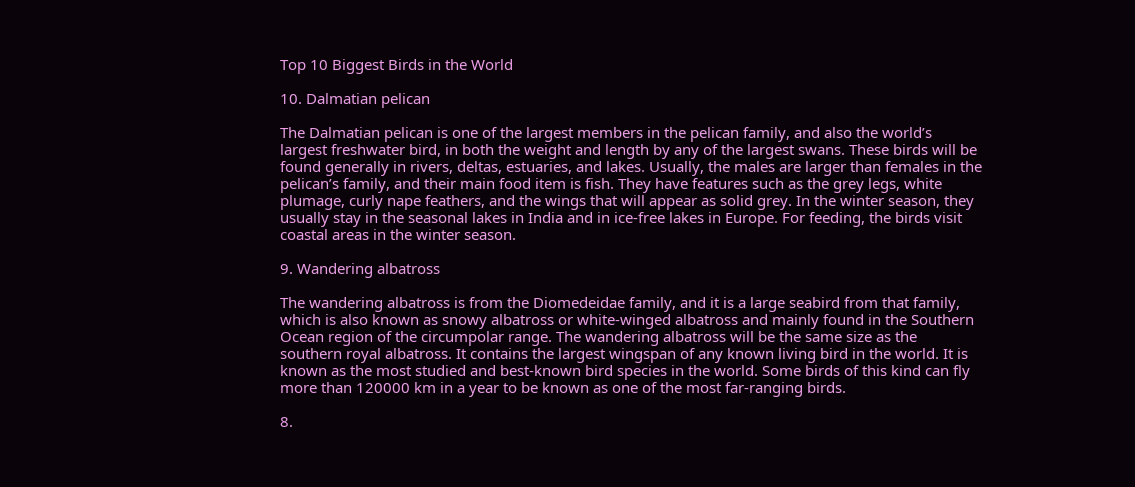Top 10 Biggest Birds in the World

10. Dalmatian pelican

The Dalmatian pelican is one of the largest members in the pelican family, and also the world’s largest freshwater bird, in both the weight and length by any of the largest swans. These birds will be found generally in rivers, deltas, estuaries, and lakes. Usually, the males are larger than females in the pelican’s family, and their main food item is fish. They have features such as the grey legs, white plumage, curly nape feathers, and the wings that will appear as solid grey. In the winter season, they usually stay in the seasonal lakes in India and in ice-free lakes in Europe. For feeding, the birds visit coastal areas in the winter season.

9. Wandering albatross

The wandering albatross is from the Diomedeidae family, and it is a large seabird from that family, which is also known as snowy albatross or white-winged albatross and mainly found in the Southern Ocean region of the circumpolar range. The wandering albatross will be the same size as the southern royal albatross. It contains the largest wingspan of any known living bird in the world. It is known as the most studied and best-known bird species in the world. Some birds of this kind can fly more than 120000 km in a year to be known as one of the most far-ranging birds.

8.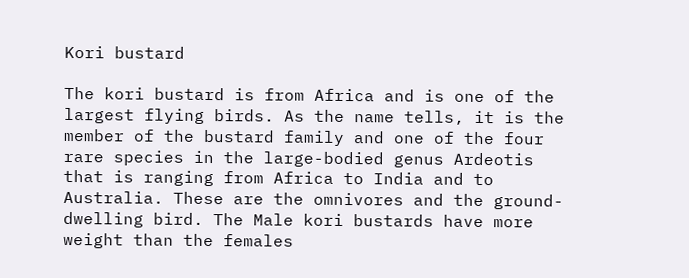Kori bustard

The kori bustard is from Africa and is one of the largest flying birds. As the name tells, it is the member of the bustard family and one of the four rare species in the large-bodied genus Ardeotis that is ranging from Africa to India and to Australia. These are the omnivores and the ground-dwelling bird. The Male kori bustards have more weight than the females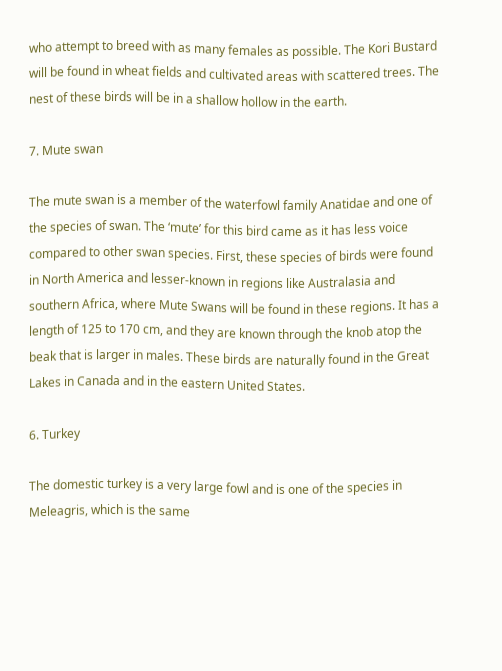who attempt to breed with as many females as possible. The Kori Bustard will be found in wheat fields and cultivated areas with scattered trees. The nest of these birds will be in a shallow hollow in the earth.

7. Mute swan

The mute swan is a member of the waterfowl family Anatidae and one of the species of swan. The ‘mute’ for this bird came as it has less voice compared to other swan species. First, these species of birds were found in North America and lesser-known in regions like Australasia and southern Africa, where Mute Swans will be found in these regions. It has a length of 125 to 170 cm, and they are known through the knob atop the beak that is larger in males. These birds are naturally found in the Great Lakes in Canada and in the eastern United States.

6. Turkey

The domestic turkey is a very large fowl and is one of the species in Meleagris, which is the same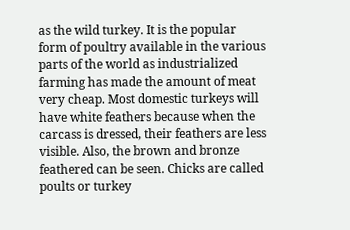as the wild turkey. It is the popular form of poultry available in the various parts of the world as industrialized farming has made the amount of meat very cheap. Most domestic turkeys will have white feathers because when the carcass is dressed, their feathers are less visible. Also, the brown and bronze feathered can be seen. Chicks are called poults or turkey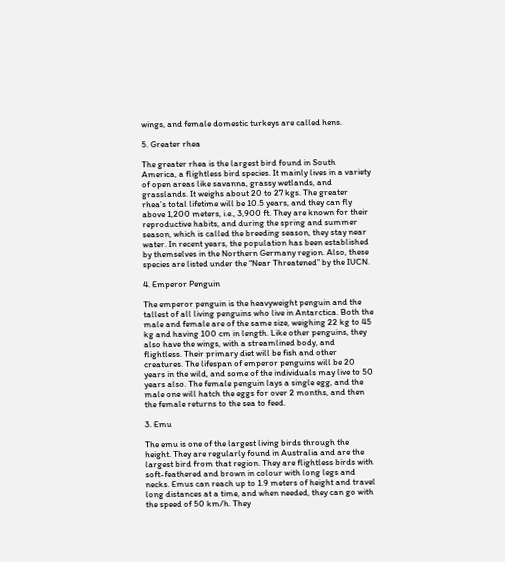wings, and female domestic turkeys are called hens.

5. Greater rhea

The greater rhea is the largest bird found in South America, a flightless bird species. It mainly lives in a variety of open areas like savanna, grassy wetlands, and grasslands. It weighs about 20 to 27 kgs. The greater rhea’s total lifetime will be 10.5 years, and they can fly above 1,200 meters, i.e., 3,900 ft. They are known for their reproductive habits, and during the spring and summer season, which is called the breeding season, they stay near water. In recent years, the population has been established by themselves in the Northern Germany region. Also, these species are listed under the “Near Threatened” by the IUCN.

4. Emperor Penguin

The emperor penguin is the heavyweight penguin and the tallest of all living penguins who live in Antarctica. Both the male and female are of the same size, weighing 22 kg to 45 kg and having 100 cm in length. Like other penguins, they also have the wings, with a streamlined body, and flightless. Their primary diet will be fish and other creatures. The lifespan of emperor penguins will be 20 years in the wild, and some of the individuals may live to 50 years also. The female penguin lays a single egg, and the male one will hatch the eggs for over 2 months, and then the female returns to the sea to feed.

3. Emu

The emu is one of the largest living birds through the height. They are regularly found in Australia and are the largest bird from that region. They are flightless birds with soft-feathered and brown in colour with long legs and necks. Emus can reach up to 1.9 meters of height and travel long distances at a time, and when needed, they can go with the speed of 50 km/h. They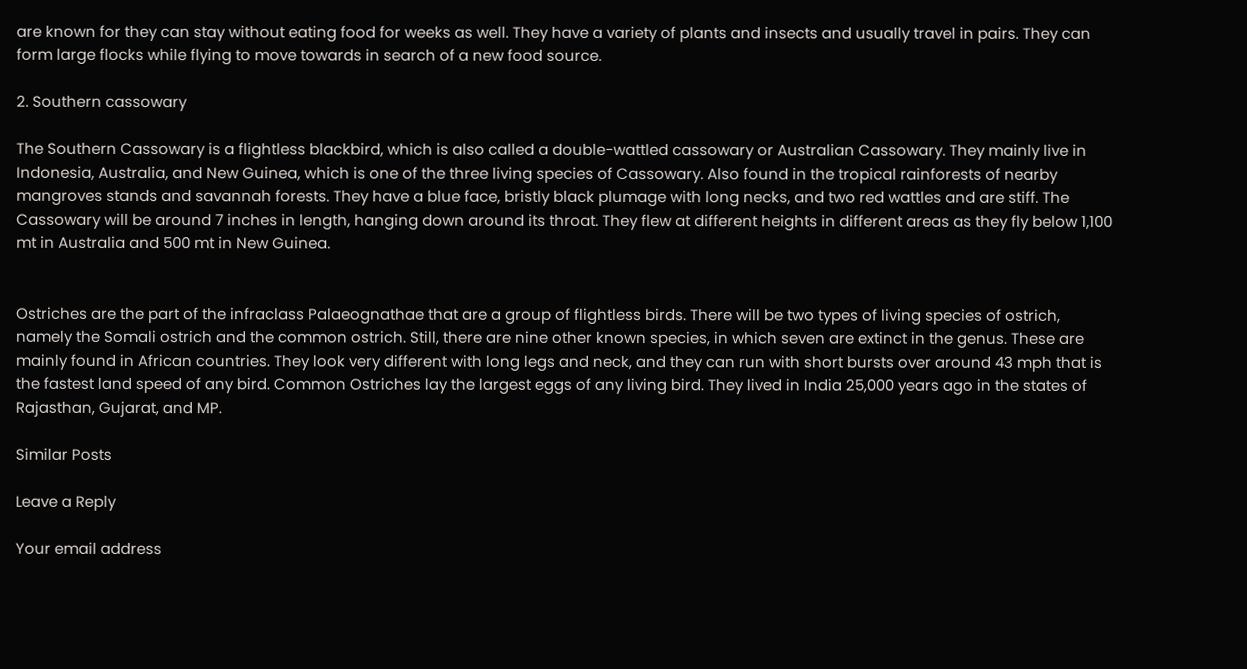are known for they can stay without eating food for weeks as well. They have a variety of plants and insects and usually travel in pairs. They can form large flocks while flying to move towards in search of a new food source.

2. Southern cassowary

The Southern Cassowary is a flightless blackbird, which is also called a double-wattled cassowary or Australian Cassowary. They mainly live in Indonesia, Australia, and New Guinea, which is one of the three living species of Cassowary. Also found in the tropical rainforests of nearby mangroves stands and savannah forests. They have a blue face, bristly black plumage with long necks, and two red wattles and are stiff. The Cassowary will be around 7 inches in length, hanging down around its throat. They flew at different heights in different areas as they fly below 1,100 mt in Australia and 500 mt in New Guinea.


Ostriches are the part of the infraclass Palaeognathae that are a group of flightless birds. There will be two types of living species of ostrich, namely the Somali ostrich and the common ostrich. Still, there are nine other known species, in which seven are extinct in the genus. These are mainly found in African countries. They look very different with long legs and neck, and they can run with short bursts over around 43 mph that is the fastest land speed of any bird. Common Ostriches lay the largest eggs of any living bird. They lived in India 25,000 years ago in the states of Rajasthan, Gujarat, and MP.

Similar Posts

Leave a Reply

Your email address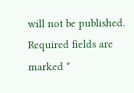will not be published. Required fields are marked *